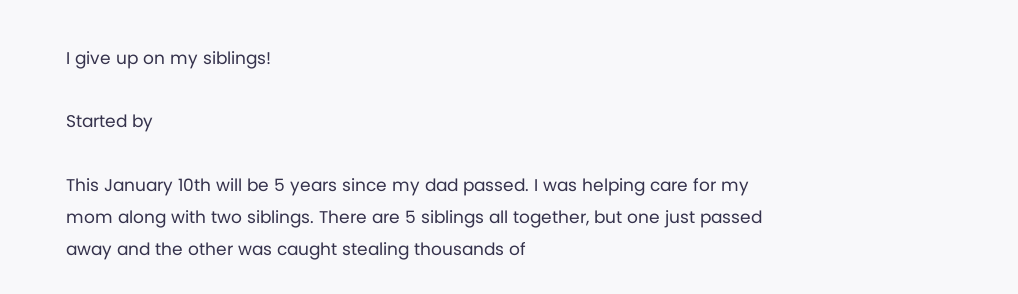I give up on my siblings!

Started by

This January 10th will be 5 years since my dad passed. I was helping care for my mom along with two siblings. There are 5 siblings all together, but one just passed away and the other was caught stealing thousands of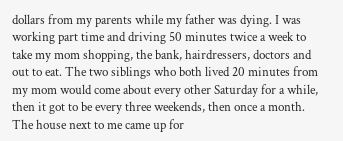dollars from my parents while my father was dying. I was working part time and driving 50 minutes twice a week to take my mom shopping, the bank, hairdressers, doctors and out to eat. The two siblings who both lived 20 minutes from my mom would come about every other Saturday for a while, then it got to be every three weekends, then once a month. The house next to me came up for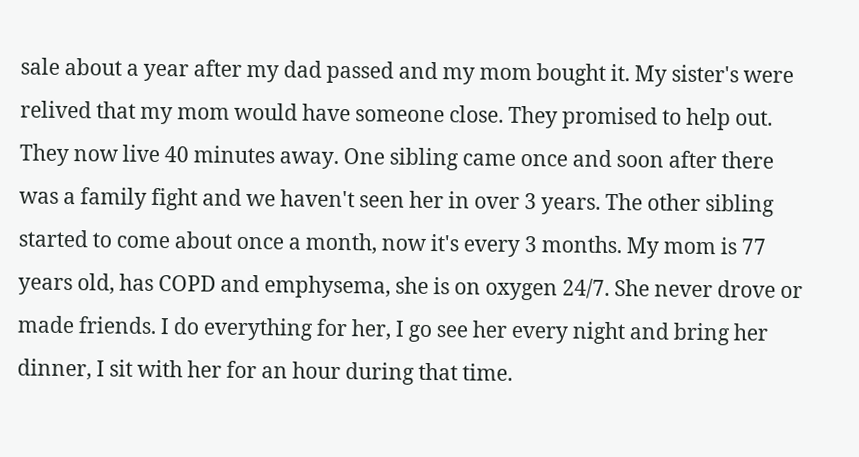sale about a year after my dad passed and my mom bought it. My sister's were relived that my mom would have someone close. They promised to help out. They now live 40 minutes away. One sibling came once and soon after there was a family fight and we haven't seen her in over 3 years. The other sibling started to come about once a month, now it's every 3 months. My mom is 77 years old, has COPD and emphysema, she is on oxygen 24/7. She never drove or made friends. I do everything for her, I go see her every night and bring her dinner, I sit with her for an hour during that time.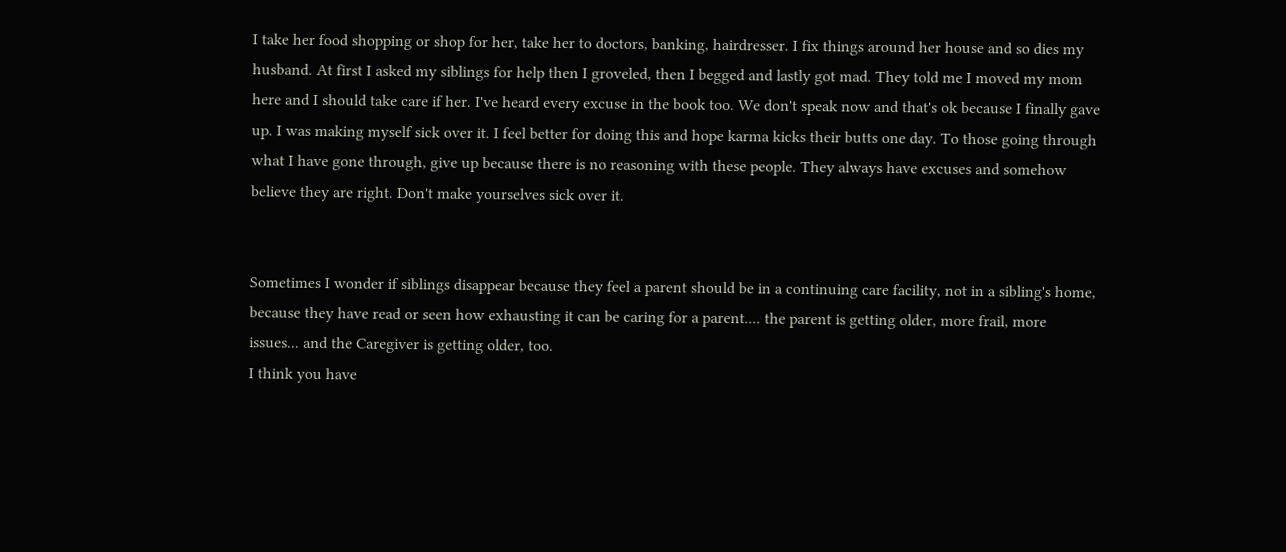I take her food shopping or shop for her, take her to doctors, banking, hairdresser. I fix things around her house and so dies my husband. At first I asked my siblings for help then I groveled, then I begged and lastly got mad. They told me I moved my mom here and I should take care if her. I've heard every excuse in the book too. We don't speak now and that's ok because I finally gave up. I was making myself sick over it. I feel better for doing this and hope karma kicks their butts one day. To those going through what I have gone through, give up because there is no reasoning with these people. They always have excuses and somehow believe they are right. Don't make yourselves sick over it.


Sometimes I wonder if siblings disappear because they feel a parent should be in a continuing care facility, not in a sibling's home, because they have read or seen how exhausting it can be caring for a parent.... the parent is getting older, more frail, more issues... and the Caregiver is getting older, too.
I think you have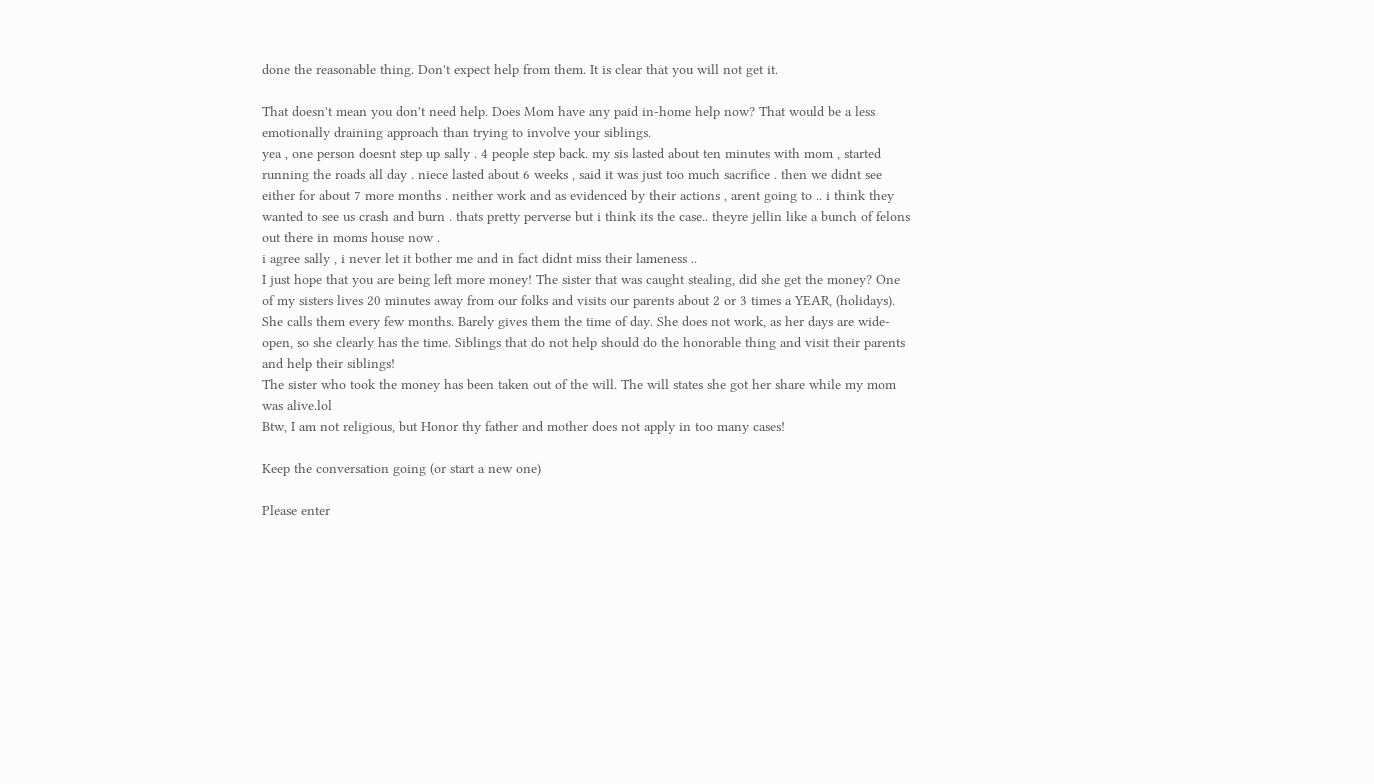done the reasonable thing. Don't expect help from them. It is clear that you will not get it.

That doesn't mean you don't need help. Does Mom have any paid in-home help now? That would be a less emotionally draining approach than trying to involve your siblings.
yea , one person doesnt step up sally . 4 people step back. my sis lasted about ten minutes with mom , started running the roads all day . niece lasted about 6 weeks , said it was just too much sacrifice . then we didnt see either for about 7 more months . neither work and as evidenced by their actions , arent going to .. i think they wanted to see us crash and burn . thats pretty perverse but i think its the case.. theyre jellin like a bunch of felons out there in moms house now .
i agree sally , i never let it bother me and in fact didnt miss their lameness ..
I just hope that you are being left more money! The sister that was caught stealing, did she get the money? One of my sisters lives 20 minutes away from our folks and visits our parents about 2 or 3 times a YEAR, (holidays). She calls them every few months. Barely gives them the time of day. She does not work, as her days are wide-open, so she clearly has the time. Siblings that do not help should do the honorable thing and visit their parents and help their siblings!
The sister who took the money has been taken out of the will. The will states she got her share while my mom was alive.lol
Btw, I am not religious, but Honor thy father and mother does not apply in too many cases!

Keep the conversation going (or start a new one)

Please enter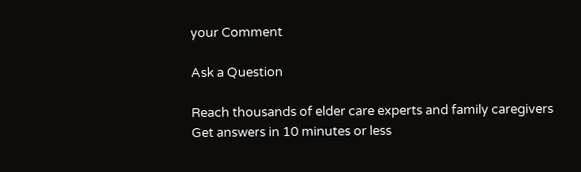your Comment

Ask a Question

Reach thousands of elder care experts and family caregivers
Get answers in 10 minutes or less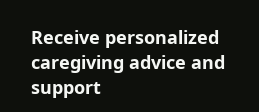Receive personalized caregiving advice and support